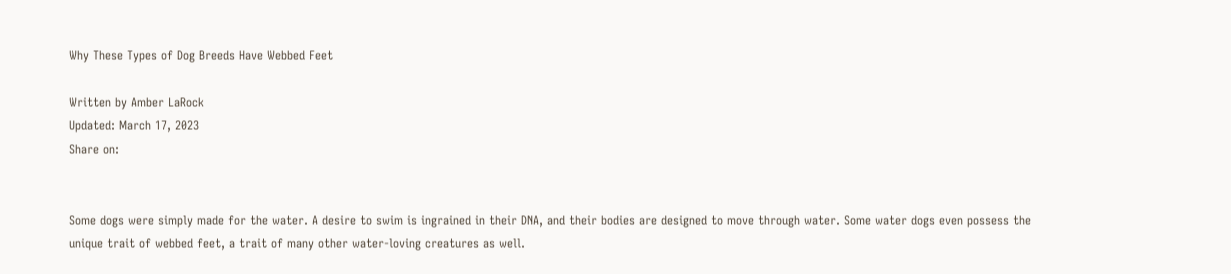Why These Types of Dog Breeds Have Webbed Feet

Written by Amber LaRock
Updated: March 17, 2023
Share on:


Some dogs were simply made for the water. A desire to swim is ingrained in their DNA, and their bodies are designed to move through water. Some water dogs even possess the unique trait of webbed feet, a trait of many other water-loving creatures as well.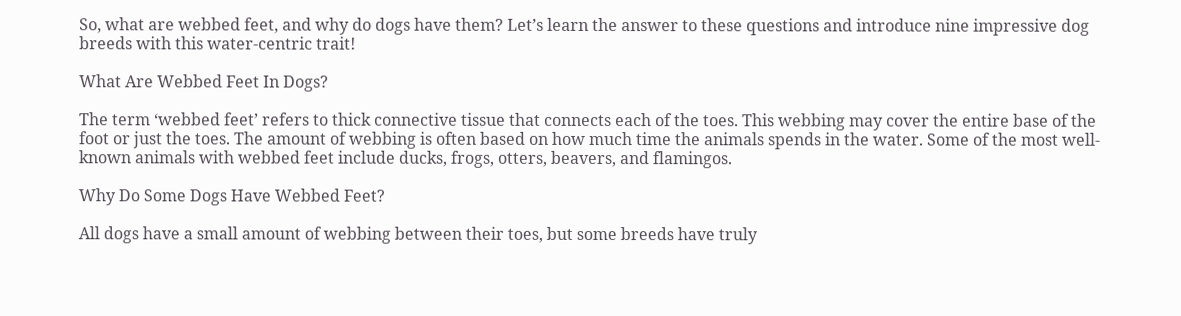So, what are webbed feet, and why do dogs have them? Let’s learn the answer to these questions and introduce nine impressive dog breeds with this water-centric trait!

What Are Webbed Feet In Dogs?

The term ‘webbed feet’ refers to thick connective tissue that connects each of the toes. This webbing may cover the entire base of the foot or just the toes. The amount of webbing is often based on how much time the animals spends in the water. Some of the most well-known animals with webbed feet include ducks, frogs, otters, beavers, and flamingos.

Why Do Some Dogs Have Webbed Feet?

All dogs have a small amount of webbing between their toes, but some breeds have truly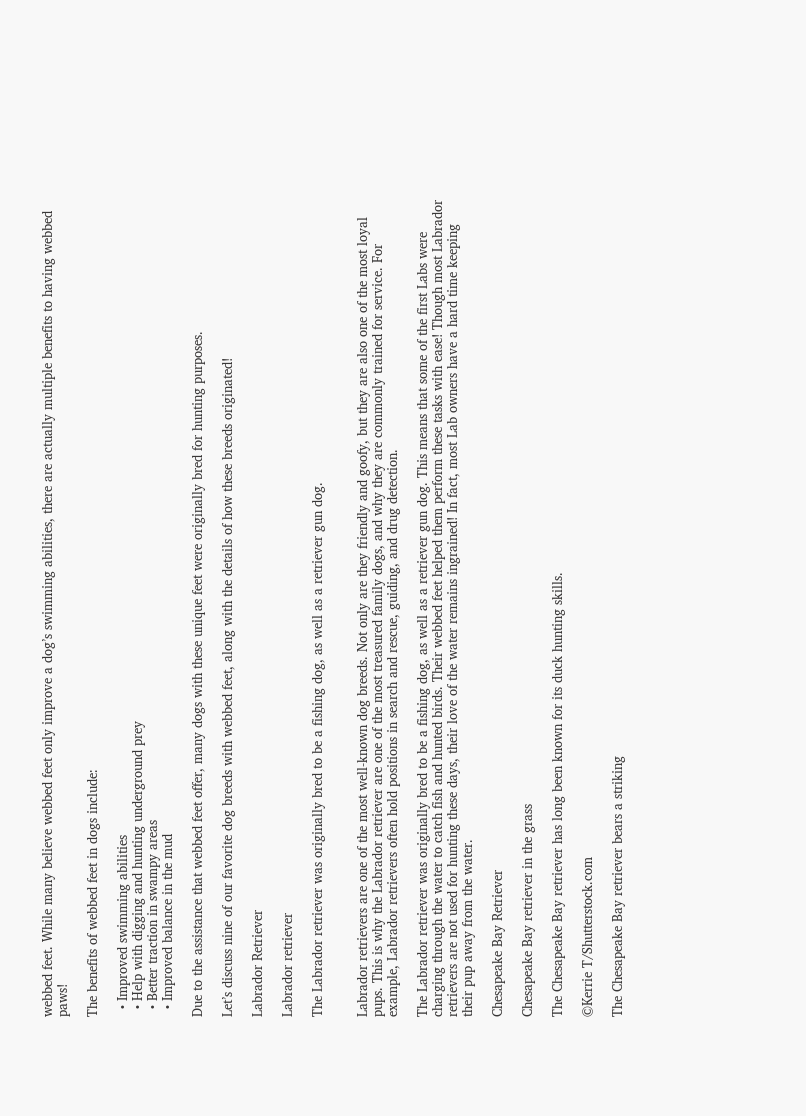webbed feet. While many believe webbed feet only improve a dog’s swimming abilities, there are actually multiple benefits to having webbed paws!

The benefits of webbed feet in dogs include:

  • Improved swimming abilities
  • Help with digging and hunting underground prey
  • Better traction in swampy areas
  • Improved balance in the mud

Due to the assistance that webbed feet offer, many dogs with these unique feet were originally bred for hunting purposes.

Let’s discuss nine of our favorite dog breeds with webbed feet, along with the details of how these breeds originated!

Labrador Retriever

Labrador retriever

The Labrador retriever was originally bred to be a fishing dog, as well as a retriever gun dog.


Labrador retrievers are one of the most well-known dog breeds. Not only are they friendly and goofy, but they are also one of the most loyal pups. This is why the Labrador retriever are one of the most treasured family dogs, and why they are commonly trained for service. For example, Labrador retrievers often hold positions in search and rescue, guiding, and drug detection.

The Labrador retriever was originally bred to be a fishing dog, as well as a retriever gun dog. This means that some of the first Labs were charging through the water to catch fish and hunted birds. Their webbed feet helped them perform these tasks with ease! Though most Labrador retrievers are not used for hunting these days, their love of the water remains ingrained! In fact, most Lab owners have a hard time keeping their pup away from the water.

Chesapeake Bay Retriever

Chesapeake Bay retriever in the grass

The Chesapeake Bay retriever has long been known for its duck hunting skills.

©Kerrie T/Shutterstock.com

The Chesapeake Bay retriever bears a striking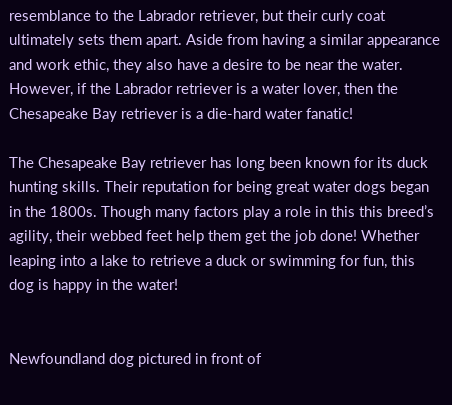resemblance to the Labrador retriever, but their curly coat ultimately sets them apart. Aside from having a similar appearance and work ethic, they also have a desire to be near the water. However, if the Labrador retriever is a water lover, then the Chesapeake Bay retriever is a die-hard water fanatic!

The Chesapeake Bay retriever has long been known for its duck hunting skills. Their reputation for being great water dogs began in the 1800s. Though many factors play a role in this this breed’s agility, their webbed feet help them get the job done! Whether leaping into a lake to retrieve a duck or swimming for fun, this dog is happy in the water!


Newfoundland dog pictured in front of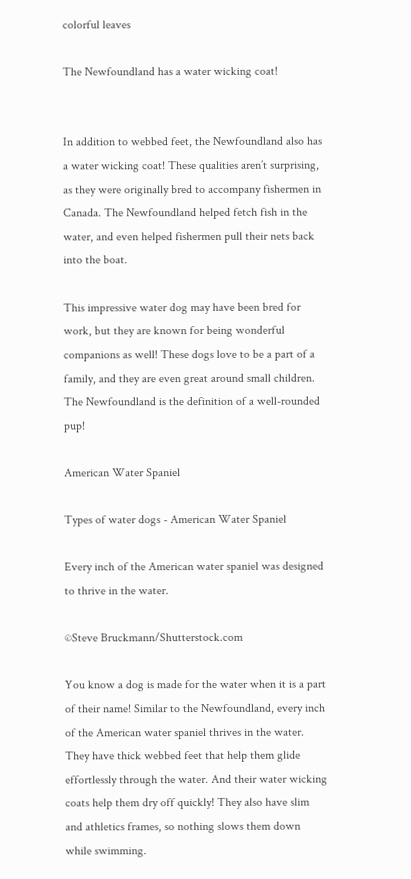colorful leaves

The Newfoundland has a water wicking coat!


In addition to webbed feet, the Newfoundland also has a water wicking coat! These qualities aren’t surprising, as they were originally bred to accompany fishermen in Canada. The Newfoundland helped fetch fish in the water, and even helped fishermen pull their nets back into the boat.

This impressive water dog may have been bred for work, but they are known for being wonderful companions as well! These dogs love to be a part of a family, and they are even great around small children. The Newfoundland is the definition of a well-rounded pup!

American Water Spaniel

Types of water dogs - American Water Spaniel

Every inch of the American water spaniel was designed to thrive in the water.

©Steve Bruckmann/Shutterstock.com

You know a dog is made for the water when it is a part of their name! Similar to the Newfoundland, every inch of the American water spaniel thrives in the water. They have thick webbed feet that help them glide effortlessly through the water. And their water wicking coats help them dry off quickly! They also have slim and athletics frames, so nothing slows them down while swimming.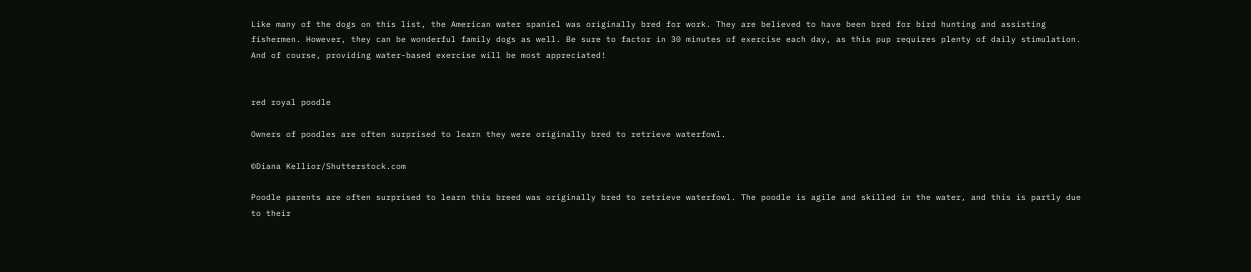Like many of the dogs on this list, the American water spaniel was originally bred for work. They are believed to have been bred for bird hunting and assisting fishermen. However, they can be wonderful family dogs as well. Be sure to factor in 30 minutes of exercise each day, as this pup requires plenty of daily stimulation. And of course, providing water-based exercise will be most appreciated!


red royal poodle

Owners of poodles are often surprised to learn they were originally bred to retrieve waterfowl.

©Diana Kellior/Shutterstock.com

Poodle parents are often surprised to learn this breed was originally bred to retrieve waterfowl. The poodle is agile and skilled in the water, and this is partly due to their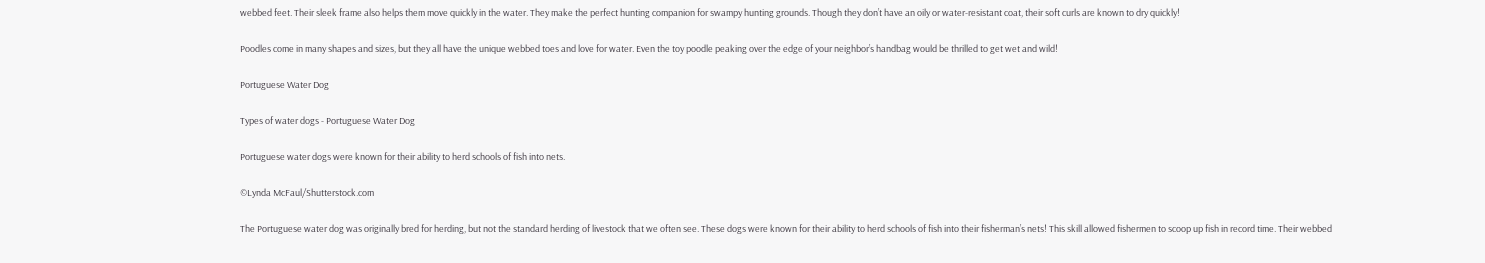webbed feet. Their sleek frame also helps them move quickly in the water. They make the perfect hunting companion for swampy hunting grounds. Though they don’t have an oily or water-resistant coat, their soft curls are known to dry quickly!

Poodles come in many shapes and sizes, but they all have the unique webbed toes and love for water. Even the toy poodle peaking over the edge of your neighbor’s handbag would be thrilled to get wet and wild!

Portuguese Water Dog

Types of water dogs - Portuguese Water Dog

Portuguese water dogs were known for their ability to herd schools of fish into nets.

©Lynda McFaul/Shutterstock.com

The Portuguese water dog was originally bred for herding, but not the standard herding of livestock that we often see. These dogs were known for their ability to herd schools of fish into their fisherman’s nets! This skill allowed fishermen to scoop up fish in record time. Their webbed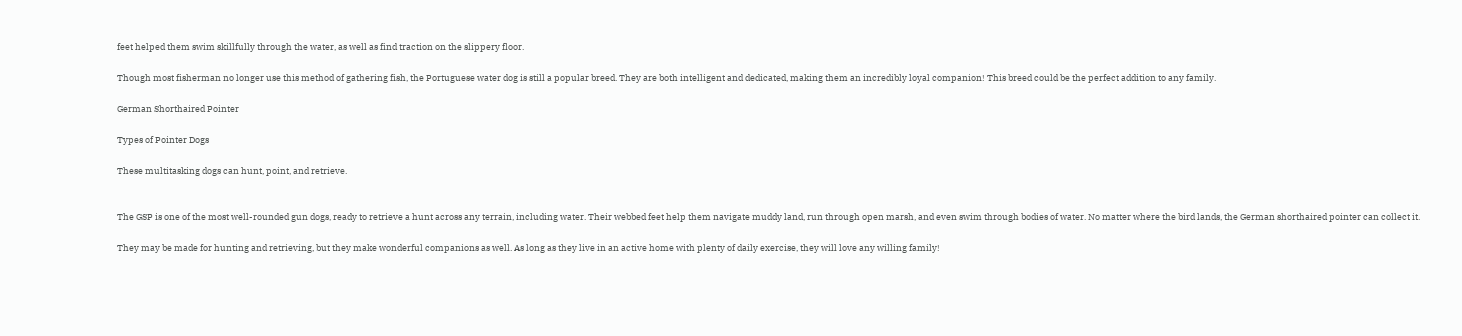feet helped them swim skillfully through the water, as well as find traction on the slippery floor.

Though most fisherman no longer use this method of gathering fish, the Portuguese water dog is still a popular breed. They are both intelligent and dedicated, making them an incredibly loyal companion! This breed could be the perfect addition to any family.

German Shorthaired Pointer

Types of Pointer Dogs

These multitasking dogs can hunt, point, and retrieve.


The GSP is one of the most well-rounded gun dogs, ready to retrieve a hunt across any terrain, including water. Their webbed feet help them navigate muddy land, run through open marsh, and even swim through bodies of water. No matter where the bird lands, the German shorthaired pointer can collect it.

They may be made for hunting and retrieving, but they make wonderful companions as well. As long as they live in an active home with plenty of daily exercise, they will love any willing family!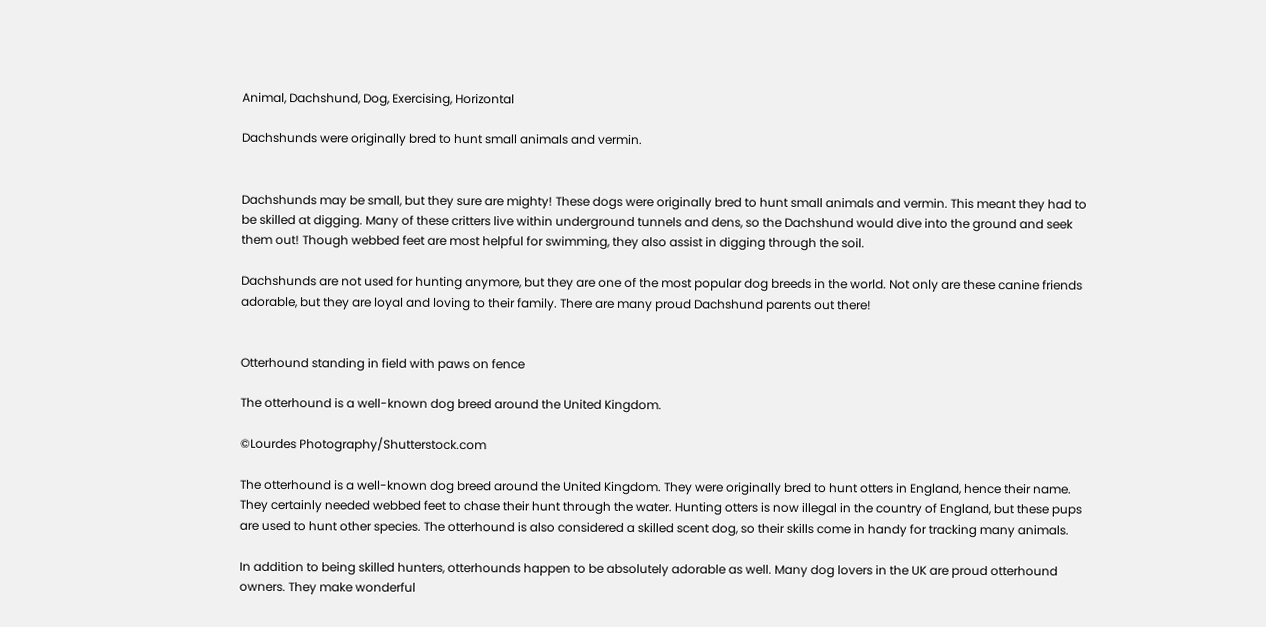Animal, Dachshund, Dog, Exercising, Horizontal

Dachshunds were originally bred to hunt small animals and vermin.


Dachshunds may be small, but they sure are mighty! These dogs were originally bred to hunt small animals and vermin. This meant they had to be skilled at digging. Many of these critters live within underground tunnels and dens, so the Dachshund would dive into the ground and seek them out! Though webbed feet are most helpful for swimming, they also assist in digging through the soil.

Dachshunds are not used for hunting anymore, but they are one of the most popular dog breeds in the world. Not only are these canine friends adorable, but they are loyal and loving to their family. There are many proud Dachshund parents out there!


Otterhound standing in field with paws on fence

The otterhound is a well-known dog breed around the United Kingdom.

©Lourdes Photography/Shutterstock.com

The otterhound is a well-known dog breed around the United Kingdom. They were originally bred to hunt otters in England, hence their name. They certainly needed webbed feet to chase their hunt through the water. Hunting otters is now illegal in the country of England, but these pups are used to hunt other species. The otterhound is also considered a skilled scent dog, so their skills come in handy for tracking many animals.

In addition to being skilled hunters, otterhounds happen to be absolutely adorable as well. Many dog lovers in the UK are proud otterhound owners. They make wonderful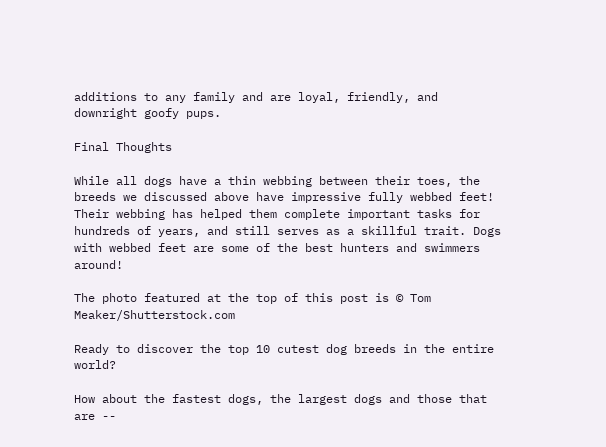additions to any family and are loyal, friendly, and downright goofy pups.

Final Thoughts

While all dogs have a thin webbing between their toes, the breeds we discussed above have impressive fully webbed feet! Their webbing has helped them complete important tasks for hundreds of years, and still serves as a skillful trait. Dogs with webbed feet are some of the best hunters and swimmers around!

The photo featured at the top of this post is © Tom Meaker/Shutterstock.com

Ready to discover the top 10 cutest dog breeds in the entire world?

How about the fastest dogs, the largest dogs and those that are --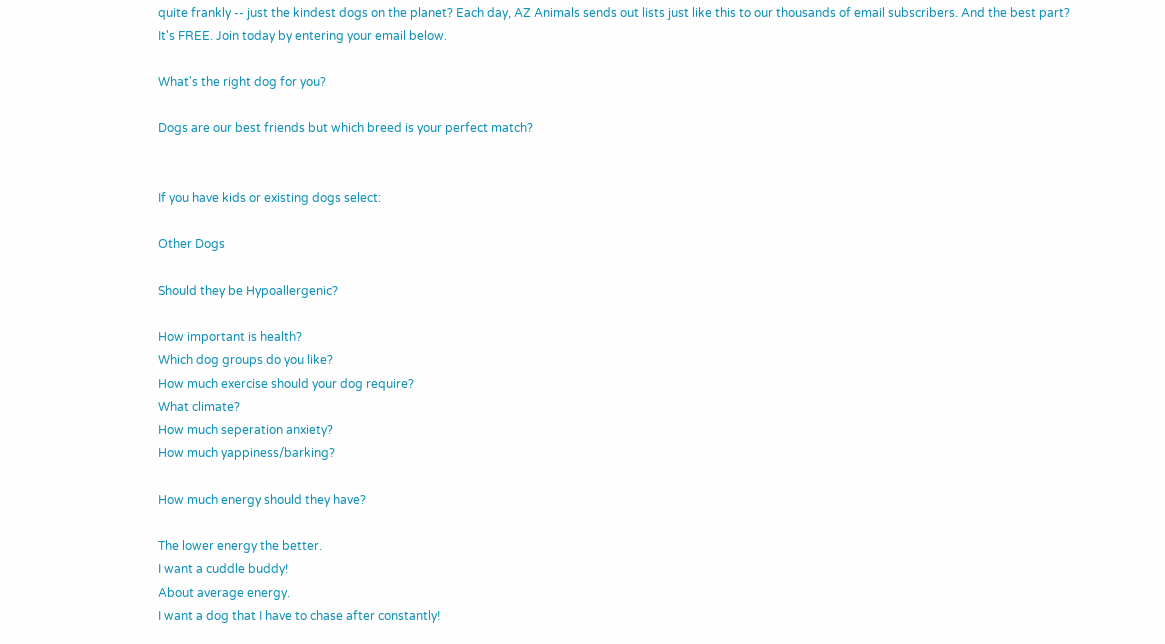quite frankly -- just the kindest dogs on the planet? Each day, AZ Animals sends out lists just like this to our thousands of email subscribers. And the best part? It's FREE. Join today by entering your email below.

What's the right dog for you?

Dogs are our best friends but which breed is your perfect match?


If you have kids or existing dogs select:

Other Dogs

Should they be Hypoallergenic?

How important is health?
Which dog groups do you like?
How much exercise should your dog require?
What climate?
How much seperation anxiety?
How much yappiness/barking?

How much energy should they have?

The lower energy the better.
I want a cuddle buddy!
About average energy.
I want a dog that I have to chase after constantly!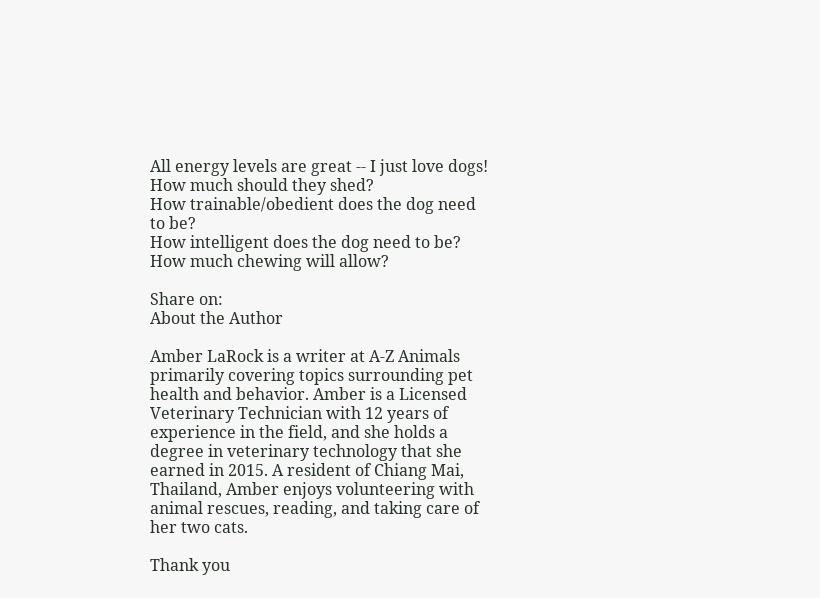All energy levels are great -- I just love dogs!
How much should they shed?
How trainable/obedient does the dog need to be?
How intelligent does the dog need to be?
How much chewing will allow?

Share on:
About the Author

Amber LaRock is a writer at A-Z Animals primarily covering topics surrounding pet health and behavior. Amber is a Licensed Veterinary Technician with 12 years of experience in the field, and she holds a degree in veterinary technology that she earned in 2015. A resident of Chiang Mai, Thailand, Amber enjoys volunteering with animal rescues, reading, and taking care of her two cats.

Thank you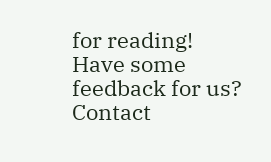for reading! Have some feedback for us? Contact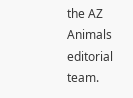the AZ Animals editorial team.